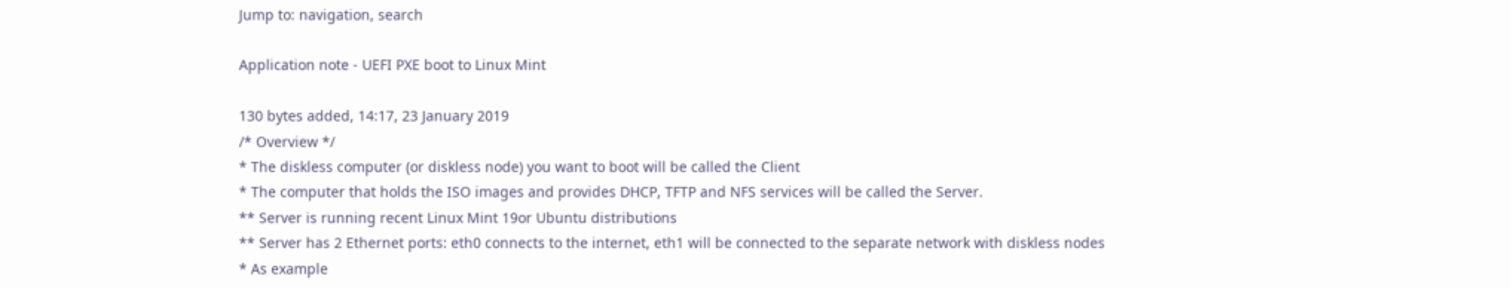Jump to: navigation, search

Application note - UEFI PXE boot to Linux Mint

130 bytes added, 14:17, 23 January 2019
/* Overview */
* The diskless computer (or diskless node) you want to boot will be called the Client
* The computer that holds the ISO images and provides DHCP, TFTP and NFS services will be called the Server.
** Server is running recent Linux Mint 19or Ubuntu distributions
** Server has 2 Ethernet ports: eth0 connects to the internet, eth1 will be connected to the separate network with diskless nodes
* As example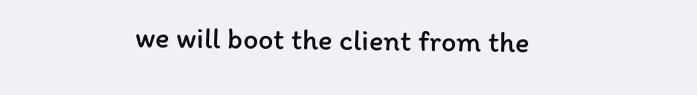we will boot the client from the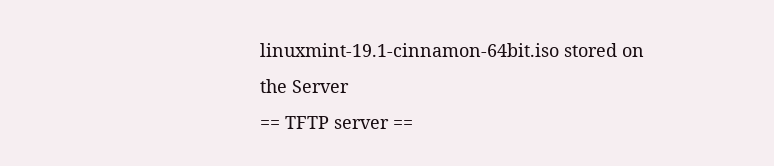linuxmint-19.1-cinnamon-64bit.iso stored on the Server
== TFTP server ==